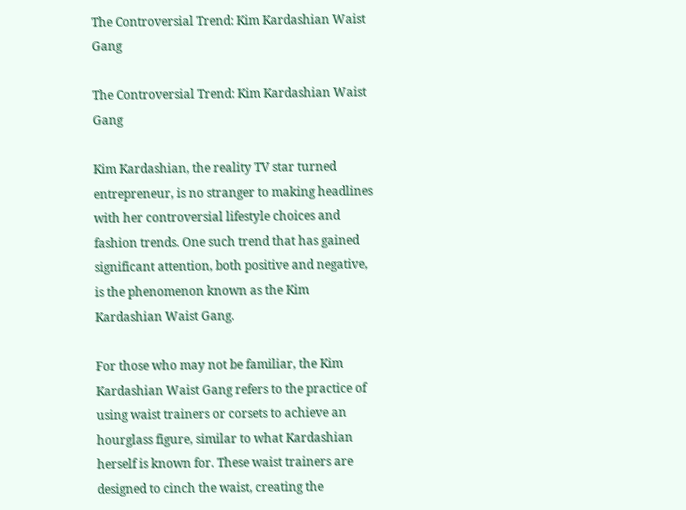The Controversial Trend: Kim Kardashian Waist Gang

The Controversial Trend: Kim Kardashian Waist Gang

Kim Kardashian, the reality TV star turned entrepreneur, is no stranger to making headlines with her controversial lifestyle choices and fashion trends. One such trend that has gained significant attention, both positive and negative, is the phenomenon known as the Kim Kardashian Waist Gang.

For those who may not be familiar, the Kim Kardashian Waist Gang refers to the practice of using waist trainers or corsets to achieve an hourglass figure, similar to what Kardashian herself is known for. These waist trainers are designed to cinch the waist, creating the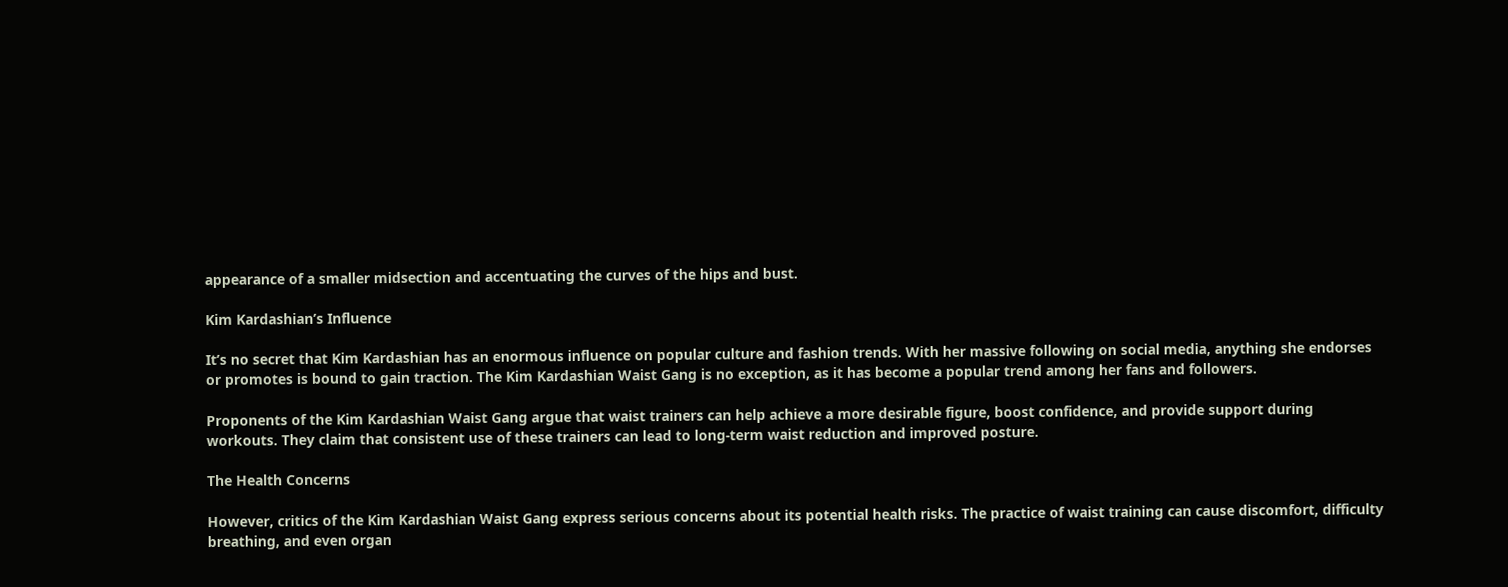appearance of a smaller midsection and accentuating the curves of the hips and bust.

Kim Kardashian’s Influence

It’s no secret that Kim Kardashian has an enormous influence on popular culture and fashion trends. With her massive following on social media, anything she endorses or promotes is bound to gain traction. The Kim Kardashian Waist Gang is no exception, as it has become a popular trend among her fans and followers.

Proponents of the Kim Kardashian Waist Gang argue that waist trainers can help achieve a more desirable figure, boost confidence, and provide support during workouts. They claim that consistent use of these trainers can lead to long-term waist reduction and improved posture.

The Health Concerns

However, critics of the Kim Kardashian Waist Gang express serious concerns about its potential health risks. The practice of waist training can cause discomfort, difficulty breathing, and even organ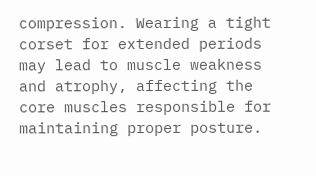compression. Wearing a tight corset for extended periods may lead to muscle weakness and atrophy, affecting the core muscles responsible for maintaining proper posture.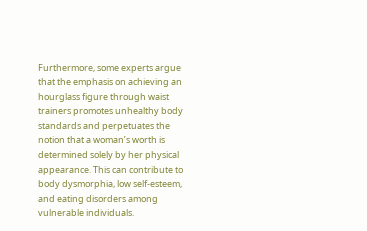Furthermore, some experts argue that the emphasis on achieving an hourglass figure through waist trainers promotes unhealthy body standards and perpetuates the notion that a woman’s worth is determined solely by her physical appearance. This can contribute to body dysmorphia, low self-esteem, and eating disorders among vulnerable individuals.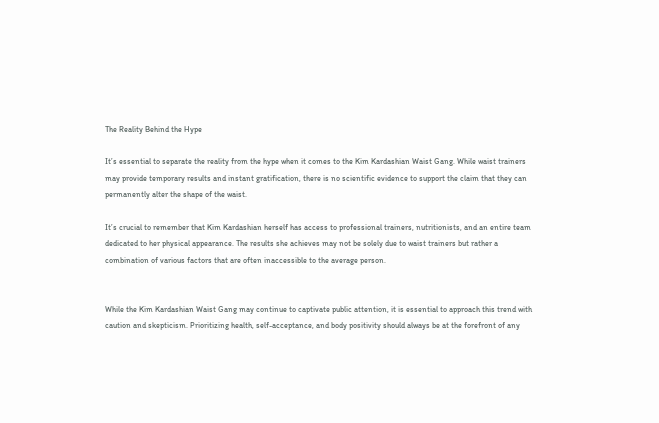The Reality Behind the Hype

It’s essential to separate the reality from the hype when it comes to the Kim Kardashian Waist Gang. While waist trainers may provide temporary results and instant gratification, there is no scientific evidence to support the claim that they can permanently alter the shape of the waist.

It’s crucial to remember that Kim Kardashian herself has access to professional trainers, nutritionists, and an entire team dedicated to her physical appearance. The results she achieves may not be solely due to waist trainers but rather a combination of various factors that are often inaccessible to the average person.


While the Kim Kardashian Waist Gang may continue to captivate public attention, it is essential to approach this trend with caution and skepticism. Prioritizing health, self-acceptance, and body positivity should always be at the forefront of any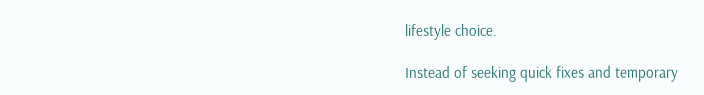lifestyle choice.

Instead of seeking quick fixes and temporary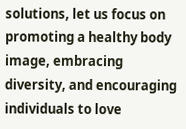solutions, let us focus on promoting a healthy body image, embracing diversity, and encouraging individuals to love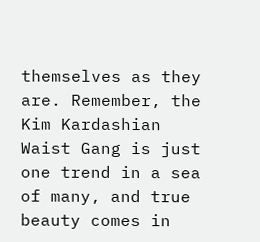themselves as they are. Remember, the Kim Kardashian Waist Gang is just one trend in a sea of many, and true beauty comes in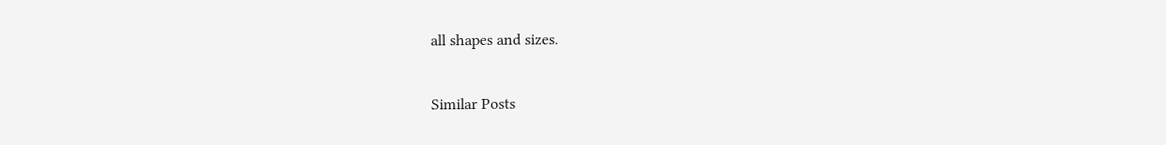all shapes and sizes.

Similar Posts